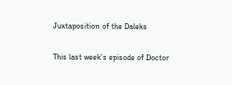Juxtaposition of the Daleks

This last week’s episode of Doctor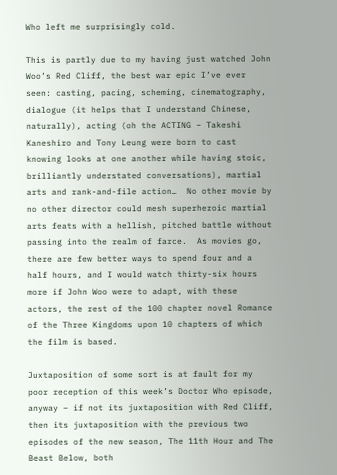Who left me surprisingly cold.

This is partly due to my having just watched John Woo’s Red Cliff, the best war epic I’ve ever seen: casting, pacing, scheming, cinematography, dialogue (it helps that I understand Chinese, naturally), acting (oh the ACTING – Takeshi Kaneshiro and Tony Leung were born to cast knowing looks at one another while having stoic, brilliantly understated conversations), martial arts and rank-and-file action…  No other movie by no other director could mesh superheroic martial arts feats with a hellish, pitched battle without passing into the realm of farce.  As movies go, there are few better ways to spend four and a half hours, and I would watch thirty-six hours more if John Woo were to adapt, with these actors, the rest of the 100 chapter novel Romance of the Three Kingdoms upon 10 chapters of which the film is based.

Juxtaposition of some sort is at fault for my poor reception of this week’s Doctor Who episode, anyway – if not its juxtaposition with Red Cliff, then its juxtaposition with the previous two episodes of the new season, The 11th Hour and The Beast Below, both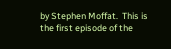by Stephen Moffat.  This is the first episode of the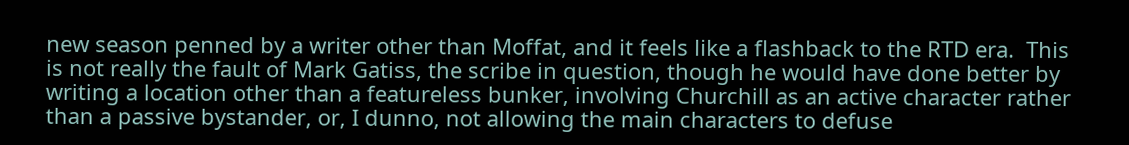new season penned by a writer other than Moffat, and it feels like a flashback to the RTD era.  This is not really the fault of Mark Gatiss, the scribe in question, though he would have done better by writing a location other than a featureless bunker, involving Churchill as an active character rather than a passive bystander, or, I dunno, not allowing the main characters to defuse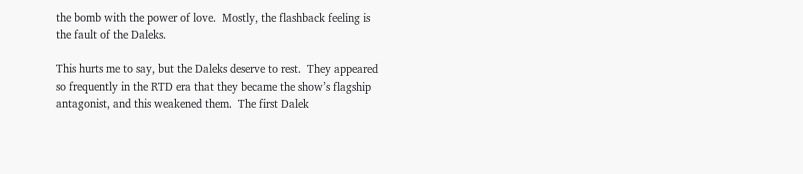the bomb with the power of love.  Mostly, the flashback feeling is the fault of the Daleks.

This hurts me to say, but the Daleks deserve to rest.  They appeared so frequently in the RTD era that they became the show’s flagship antagonist, and this weakened them.  The first Dalek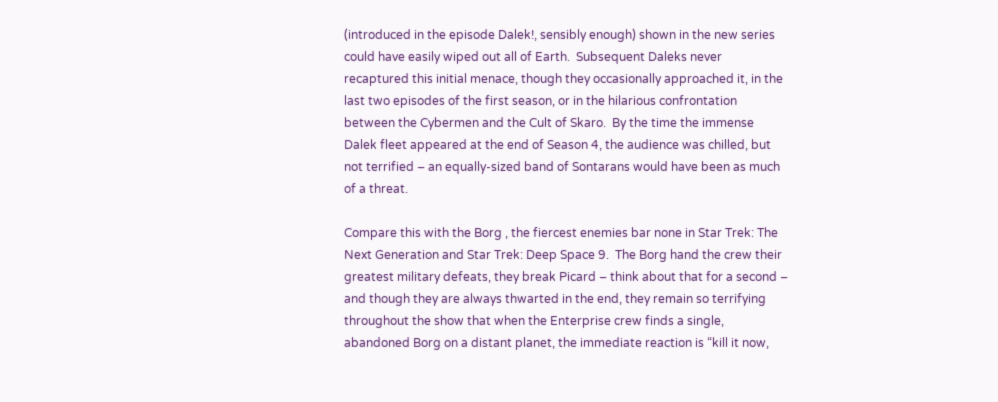(introduced in the episode Dalek!, sensibly enough) shown in the new series could have easily wiped out all of Earth.  Subsequent Daleks never recaptured this initial menace, though they occasionally approached it, in the last two episodes of the first season, or in the hilarious confrontation between the Cybermen and the Cult of Skaro.  By the time the immense Dalek fleet appeared at the end of Season 4, the audience was chilled, but not terrified – an equally-sized band of Sontarans would have been as much of a threat.

Compare this with the Borg , the fiercest enemies bar none in Star Trek: The Next Generation and Star Trek: Deep Space 9.  The Borg hand the crew their greatest military defeats, they break Picard – think about that for a second – and though they are always thwarted in the end, they remain so terrifying throughout the show that when the Enterprise crew finds a single, abandoned Borg on a distant planet, the immediate reaction is “kill it now,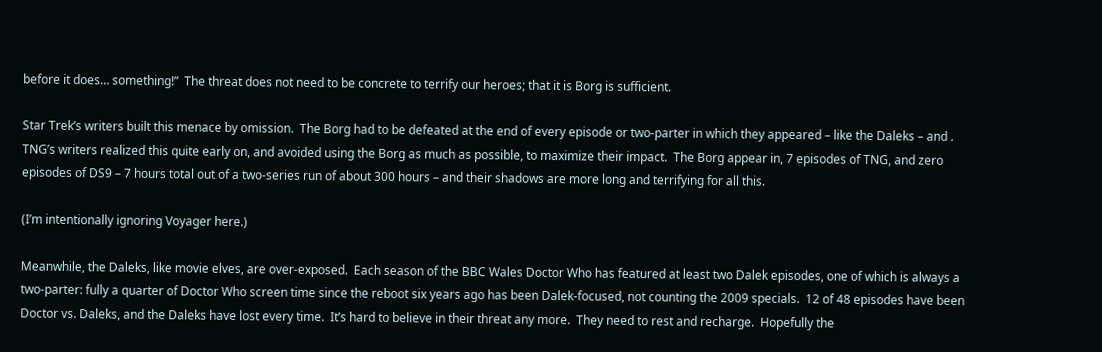before it does… something!”  The threat does not need to be concrete to terrify our heroes; that it is Borg is sufficient.

Star Trek’s writers built this menace by omission.  The Borg had to be defeated at the end of every episode or two-parter in which they appeared – like the Daleks – and .  TNG’s writers realized this quite early on, and avoided using the Borg as much as possible, to maximize their impact.  The Borg appear in, 7 episodes of TNG, and zero episodes of DS9 – 7 hours total out of a two-series run of about 300 hours – and their shadows are more long and terrifying for all this.

(I’m intentionally ignoring Voyager here.)

Meanwhile, the Daleks, like movie elves, are over-exposed.  Each season of the BBC Wales Doctor Who has featured at least two Dalek episodes, one of which is always a two-parter: fully a quarter of Doctor Who screen time since the reboot six years ago has been Dalek-focused, not counting the 2009 specials.  12 of 48 episodes have been Doctor vs. Daleks, and the Daleks have lost every time.  It’s hard to believe in their threat any more.  They need to rest and recharge.  Hopefully the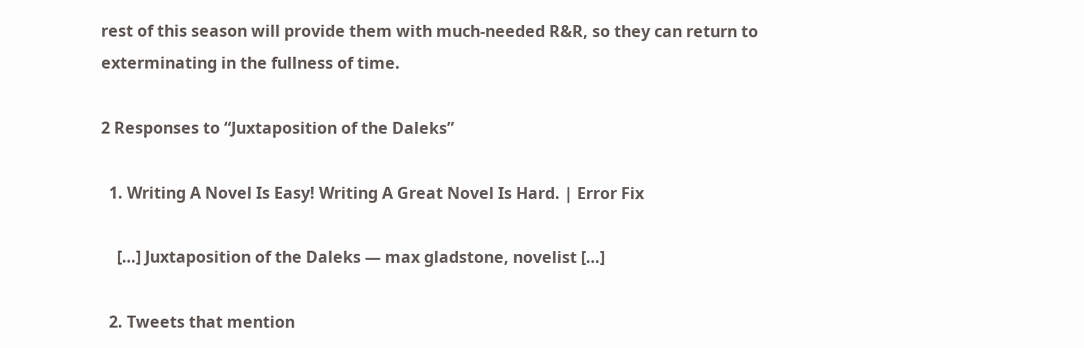rest of this season will provide them with much-needed R&R, so they can return to exterminating in the fullness of time.

2 Responses to “Juxtaposition of the Daleks”

  1. Writing A Novel Is Easy! Writing A Great Novel Is Hard. | Error Fix

    […] Juxtaposition of the Daleks — max gladstone, novelist […]

  2. Tweets that mention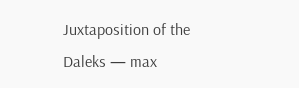Juxtaposition of the Daleks — max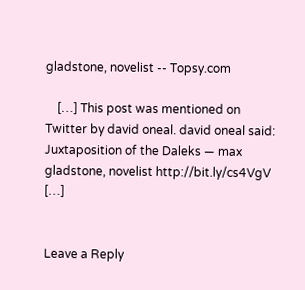gladstone, novelist -- Topsy.com

    […] This post was mentioned on Twitter by david oneal. david oneal said: Juxtaposition of the Daleks — max gladstone, novelist http://bit.ly/cs4VgV […]


Leave a Reply